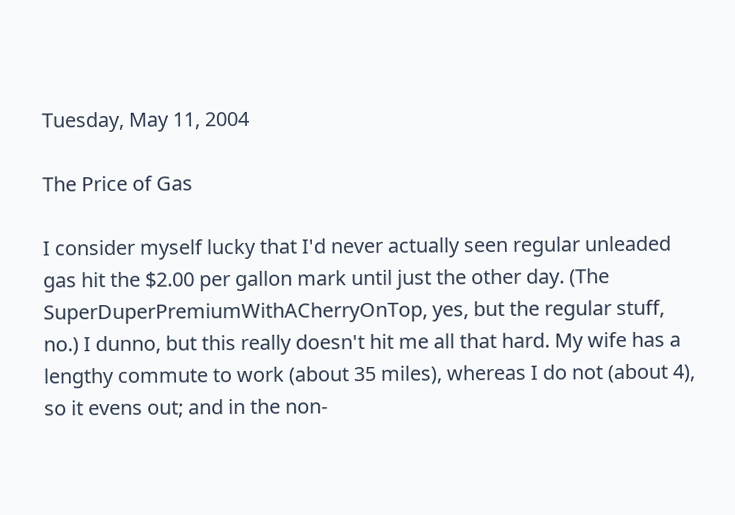Tuesday, May 11, 2004

The Price of Gas

I consider myself lucky that I'd never actually seen regular unleaded gas hit the $2.00 per gallon mark until just the other day. (The SuperDuperPremiumWithACherryOnTop, yes, but the regular stuff, no.) I dunno, but this really doesn't hit me all that hard. My wife has a lengthy commute to work (about 35 miles), whereas I do not (about 4), so it evens out; and in the non-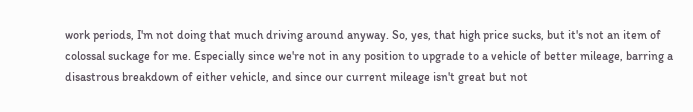work periods, I'm not doing that much driving around anyway. So, yes, that high price sucks, but it's not an item of colossal suckage for me. Especially since we're not in any position to upgrade to a vehicle of better mileage, barring a disastrous breakdown of either vehicle, and since our current mileage isn't great but not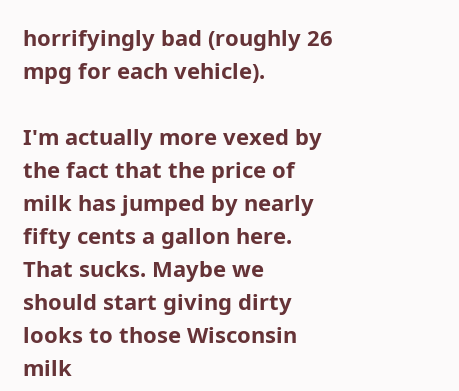horrifyingly bad (roughly 26 mpg for each vehicle).

I'm actually more vexed by the fact that the price of milk has jumped by nearly fifty cents a gallon here. That sucks. Maybe we should start giving dirty looks to those Wisconsin milk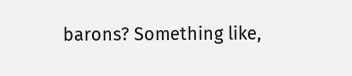barons? Something like,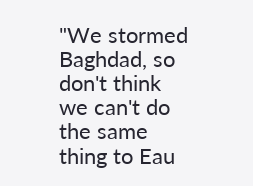"We stormed Baghdad, so don't think we can't do the same thing to Eau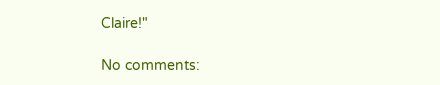Claire!"

No comments: